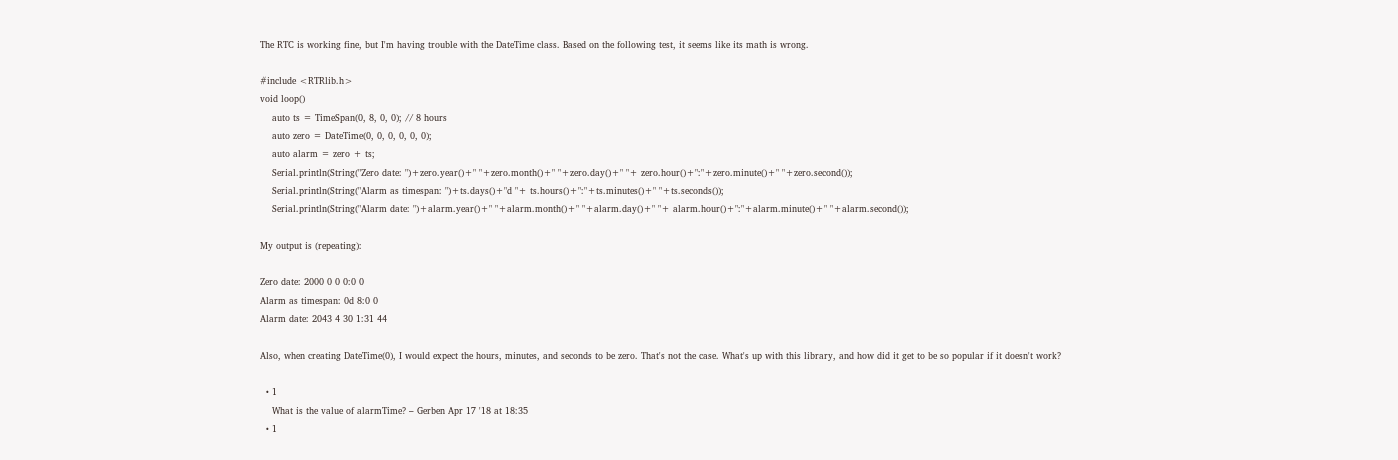The RTC is working fine, but I'm having trouble with the DateTime class. Based on the following test, it seems like its math is wrong.

#include <RTRlib.h>
void loop()
    auto ts = TimeSpan(0, 8, 0, 0); // 8 hours
    auto zero = DateTime(0, 0, 0, 0, 0, 0);
    auto alarm = zero + ts;
    Serial.println(String("Zero date: ")+zero.year()+" "+zero.month()+" "+zero.day()+" "+ zero.hour()+":"+zero.minute()+" "+zero.second());
    Serial.println(String("Alarm as timespan: ")+ts.days()+"d "+ ts.hours()+":"+ts.minutes()+" "+ts.seconds());
    Serial.println(String("Alarm date: ")+alarm.year()+" "+alarm.month()+" "+alarm.day()+" "+ alarm.hour()+":"+alarm.minute()+" "+alarm.second());

My output is (repeating):

Zero date: 2000 0 0 0:0 0
Alarm as timespan: 0d 8:0 0
Alarm date: 2043 4 30 1:31 44

Also, when creating DateTime(0), I would expect the hours, minutes, and seconds to be zero. That's not the case. What's up with this library, and how did it get to be so popular if it doesn't work?

  • 1
    What is the value of alarmTime? – Gerben Apr 17 '18 at 18:35
  • 1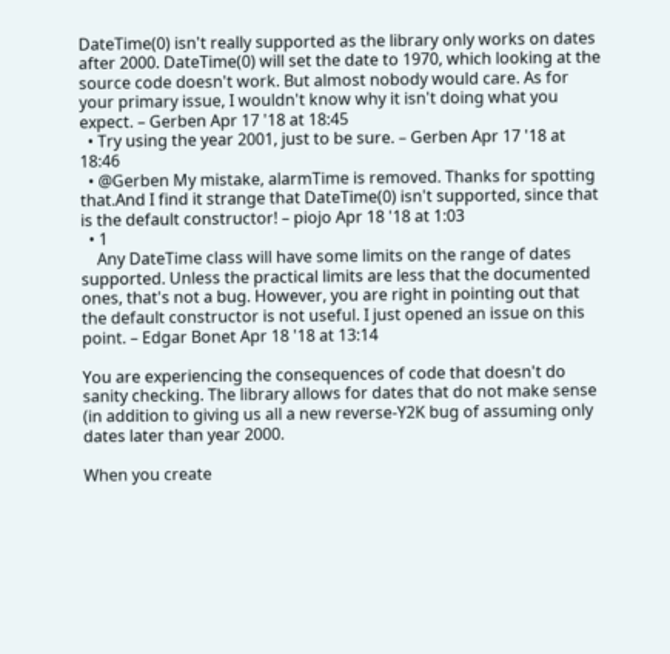DateTime(0) isn't really supported as the library only works on dates after 2000. DateTime(0) will set the date to 1970, which looking at the source code doesn't work. But almost nobody would care. As for your primary issue, I wouldn't know why it isn't doing what you expect. – Gerben Apr 17 '18 at 18:45
  • Try using the year 2001, just to be sure. – Gerben Apr 17 '18 at 18:46
  • @Gerben My mistake, alarmTime is removed. Thanks for spotting that.And I find it strange that DateTime(0) isn't supported, since that is the default constructor! – piojo Apr 18 '18 at 1:03
  • 1
    Any DateTime class will have some limits on the range of dates supported. Unless the practical limits are less that the documented ones, that's not a bug. However, you are right in pointing out that the default constructor is not useful. I just opened an issue on this point. – Edgar Bonet Apr 18 '18 at 13:14

You are experiencing the consequences of code that doesn't do sanity checking. The library allows for dates that do not make sense (in addition to giving us all a new reverse-Y2K bug of assuming only dates later than year 2000.

When you create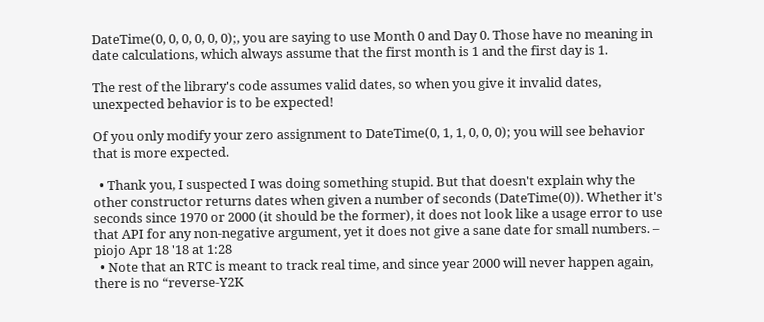DateTime(0, 0, 0, 0, 0, 0);, you are saying to use Month 0 and Day 0. Those have no meaning in date calculations, which always assume that the first month is 1 and the first day is 1.

The rest of the library's code assumes valid dates, so when you give it invalid dates, unexpected behavior is to be expected!

Of you only modify your zero assignment to DateTime(0, 1, 1, 0, 0, 0); you will see behavior that is more expected.

  • Thank you, I suspected I was doing something stupid. But that doesn't explain why the other constructor returns dates when given a number of seconds (DateTime(0)). Whether it's seconds since 1970 or 2000 (it should be the former), it does not look like a usage error to use that API for any non-negative argument, yet it does not give a sane date for small numbers. – piojo Apr 18 '18 at 1:28
  • Note that an RTC is meant to track real time, and since year 2000 will never happen again, there is no “reverse-Y2K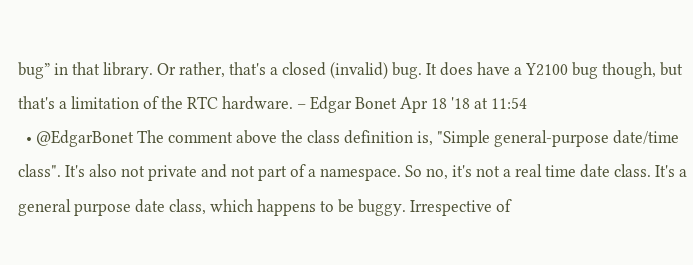bug” in that library. Or rather, that's a closed (invalid) bug. It does have a Y2100 bug though, but that's a limitation of the RTC hardware. – Edgar Bonet Apr 18 '18 at 11:54
  • @EdgarBonet The comment above the class definition is, "Simple general-purpose date/time class". It's also not private and not part of a namespace. So no, it's not a real time date class. It's a general purpose date class, which happens to be buggy. Irrespective of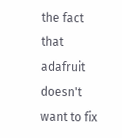the fact that adafruit doesn't want to fix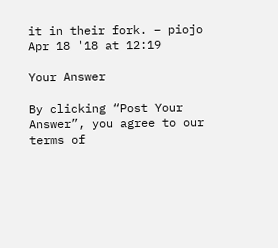it in their fork. – piojo Apr 18 '18 at 12:19

Your Answer

By clicking “Post Your Answer”, you agree to our terms of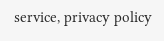service, privacy policy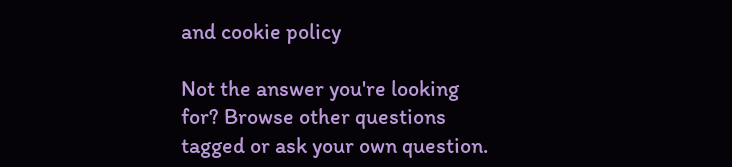and cookie policy

Not the answer you're looking for? Browse other questions tagged or ask your own question.